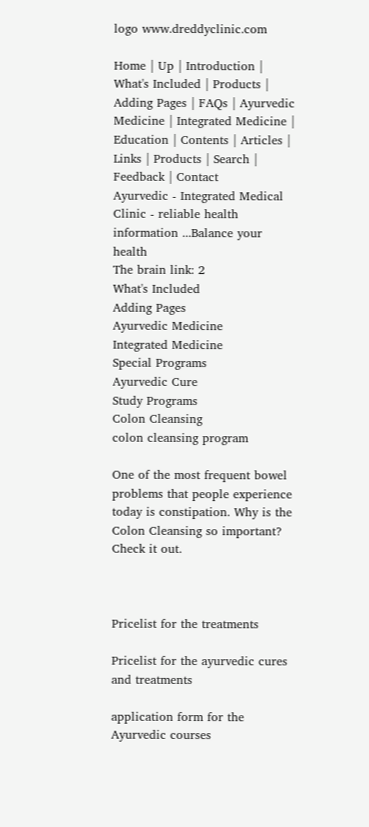logo www.dreddyclinic.com

Home | Up | Introduction | What's Included | Products | Adding Pages | FAQs | Ayurvedic Medicine | Integrated Medicine | Education | Contents | Articles | Links | Products | Search | Feedback | Contact
Ayurvedic - Integrated Medical Clinic - reliable health information ...Balance your health
The brain link: 2
What's Included
Adding Pages
Ayurvedic Medicine
Integrated Medicine
Special Programs
Ayurvedic Cure
Study Programs
Colon Cleansing
colon cleansing program

One of the most frequent bowel problems that people experience today is constipation. Why is the Colon Cleansing so important? Check it out.



Pricelist for the treatments

Pricelist for the ayurvedic cures and treatments

application form for the Ayurvedic courses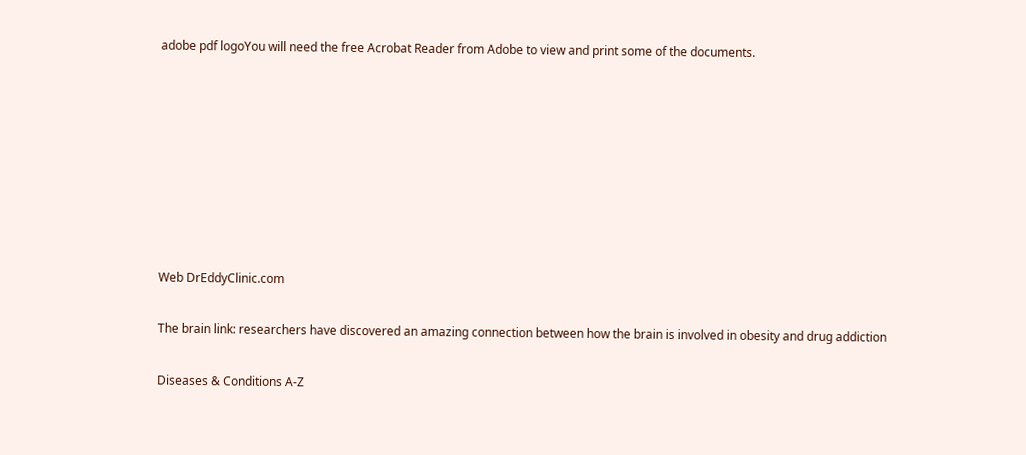adobe pdf logoYou will need the free Acrobat Reader from Adobe to view and print some of the documents.








Web DrEddyClinic.com

The brain link: researchers have discovered an amazing connection between how the brain is involved in obesity and drug addiction

Diseases & Conditions A-Z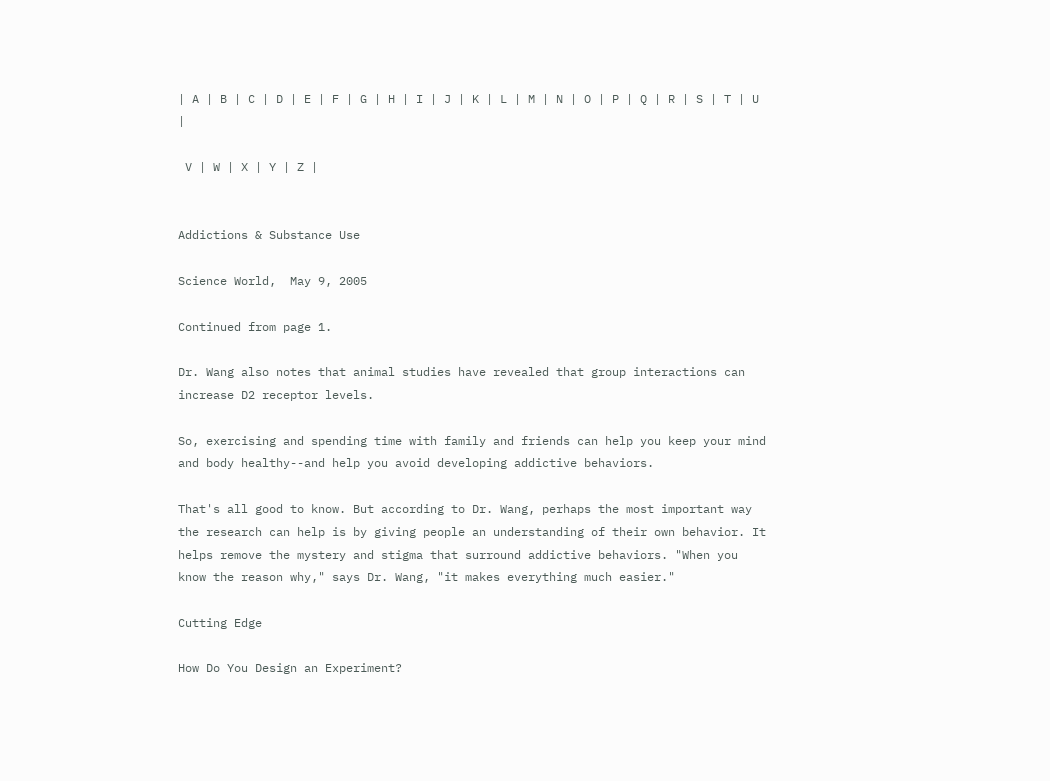| A | B | C | D | E | F | G | H | I | J | K | L | M | N | O | P | Q | R | S | T | U |

 V | W | X | Y | Z |


Addictions & Substance Use

Science World,  May 9, 2005

Continued from page 1.

Dr. Wang also notes that animal studies have revealed that group interactions can increase D2 receptor levels.

So, exercising and spending time with family and friends can help you keep your mind and body healthy--and help you avoid developing addictive behaviors.

That's all good to know. But according to Dr. Wang, perhaps the most important way the research can help is by giving people an understanding of their own behavior. It helps remove the mystery and stigma that surround addictive behaviors. "When you know the reason why," says Dr. Wang, "it makes everything much easier."

Cutting Edge

How Do You Design an Experiment?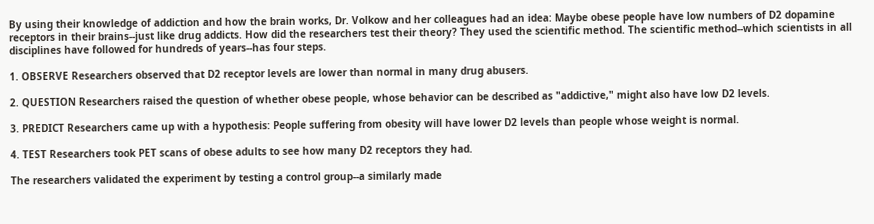By using their knowledge of addiction and how the brain works, Dr. Volkow and her colleagues had an idea: Maybe obese people have low numbers of D2 dopamine receptors in their brains--just like drug addicts. How did the researchers test their theory? They used the scientific method. The scientific method--which scientists in all disciplines have followed for hundreds of years--has four steps.

1. OBSERVE Researchers observed that D2 receptor levels are lower than normal in many drug abusers.

2. QUESTION Researchers raised the question of whether obese people, whose behavior can be described as "addictive," might also have low D2 levels.

3. PREDICT Researchers came up with a hypothesis: People suffering from obesity will have lower D2 levels than people whose weight is normal.

4. TEST Researchers took PET scans of obese adults to see how many D2 receptors they had.

The researchers validated the experiment by testing a control group--a similarly made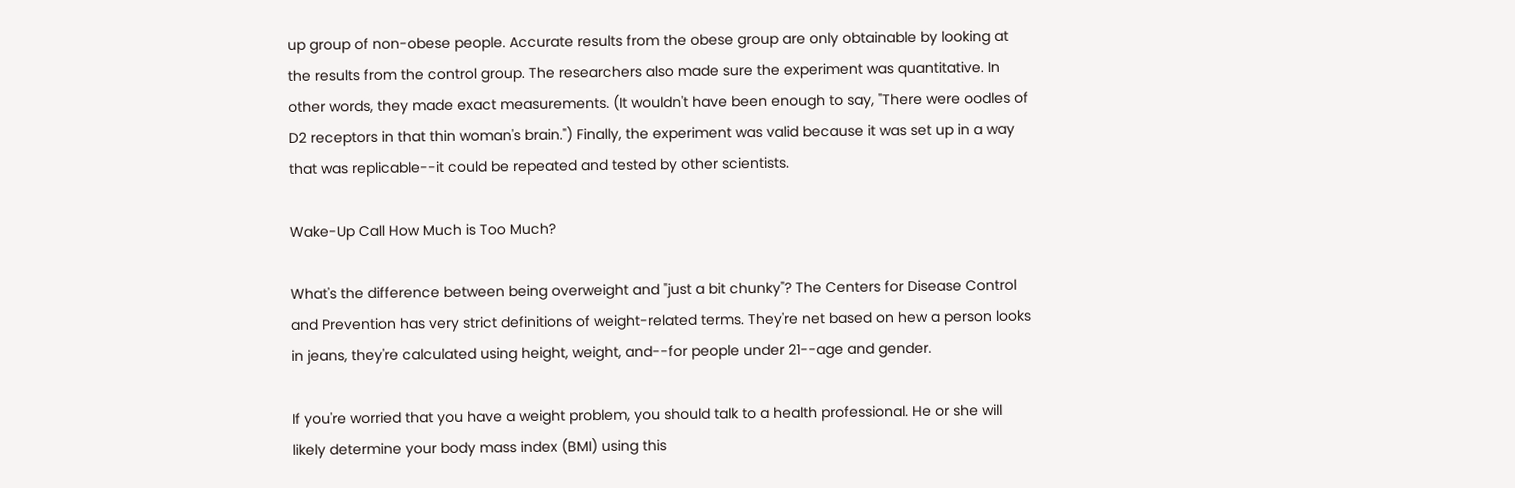up group of non-obese people. Accurate results from the obese group are only obtainable by looking at the results from the control group. The researchers also made sure the experiment was quantitative. In other words, they made exact measurements. (It wouldn't have been enough to say, "There were oodles of D2 receptors in that thin woman's brain.") Finally, the experiment was valid because it was set up in a way that was replicable--it could be repeated and tested by other scientists.

Wake-Up Call How Much is Too Much?

What's the difference between being overweight and "just a bit chunky"? The Centers for Disease Control and Prevention has very strict definitions of weight-related terms. They're net based on hew a person looks in jeans, they're calculated using height, weight, and--for people under 21--age and gender.

If you're worried that you have a weight problem, you should talk to a health professional. He or she will likely determine your body mass index (BMI) using this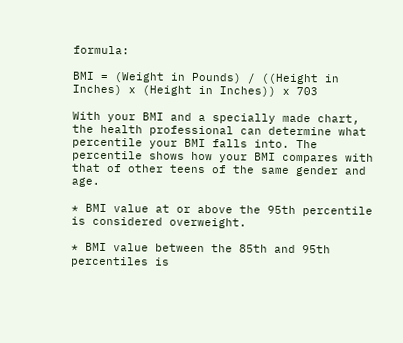formula:

BMI = (Weight in Pounds) / ((Height in Inches) x (Height in Inches)) x 703

With your BMI and a specially made chart, the health professional can determine what percentile your BMI falls into. The percentile shows how your BMI compares with that of other teens of the same gender and age.

* BMI value at or above the 95th percentile is considered overweight.

* BMI value between the 85th and 95th percentiles is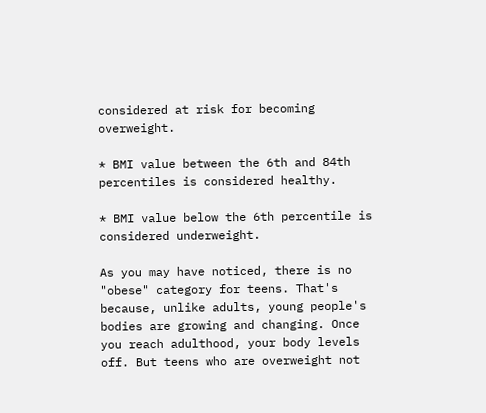considered at risk for becoming overweight.

* BMI value between the 6th and 84th percentiles is considered healthy.

* BMI value below the 6th percentile is considered underweight.

As you may have noticed, there is no "obese" category for teens. That's because, unlike adults, young people's bodies are growing and changing. Once you reach adulthood, your body levels off. But teens who are overweight not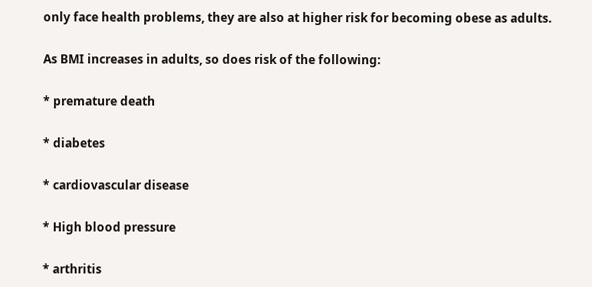only face health problems, they are also at higher risk for becoming obese as adults.

As BMI increases in adults, so does risk of the following:

* premature death

* diabetes

* cardiovascular disease

* High blood pressure

* arthritis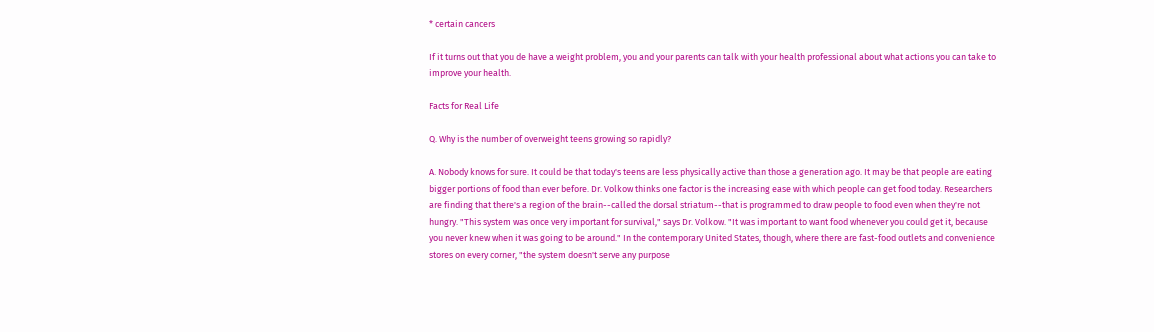* certain cancers

If it turns out that you de have a weight problem, you and your parents can talk with your health professional about what actions you can take to improve your health.

Facts for Real Life

Q. Why is the number of overweight teens growing so rapidly?

A. Nobody knows for sure. It could be that today's teens are less physically active than those a generation ago. It may be that people are eating bigger portions of food than ever before. Dr. Volkow thinks one factor is the increasing ease with which people can get food today. Researchers are finding that there's a region of the brain--called the dorsal striatum--that is programmed to draw people to food even when they're not hungry. "This system was once very important for survival," says Dr. Volkow. "It was important to want food whenever you could get it, because you never knew when it was going to be around." In the contemporary United States, though, where there are fast-food outlets and convenience stores on every corner, "the system doesn't serve any purpose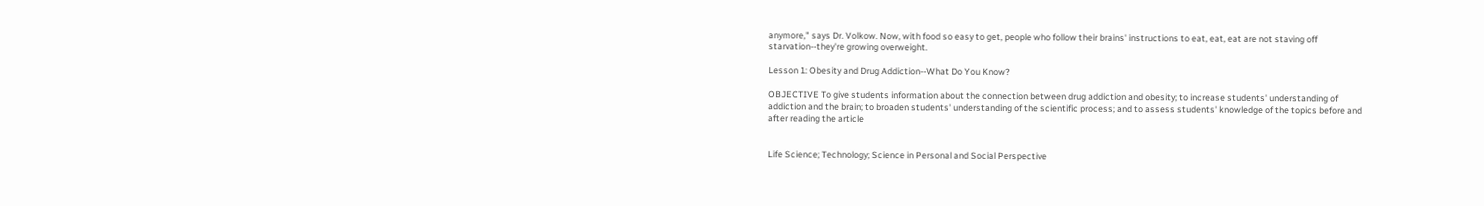anymore," says Dr. Volkow. Now, with food so easy to get, people who follow their brains' instructions to eat, eat, eat are not staving off starvation--they're growing overweight.

Lesson 1: Obesity and Drug Addiction--What Do You Know?

OBJECTIVE To give students information about the connection between drug addiction and obesity; to increase students' understanding of addiction and the brain; to broaden students' understanding of the scientific process; and to assess students' knowledge of the topics before and after reading the article


Life Science; Technology; Science in Personal and Social Perspective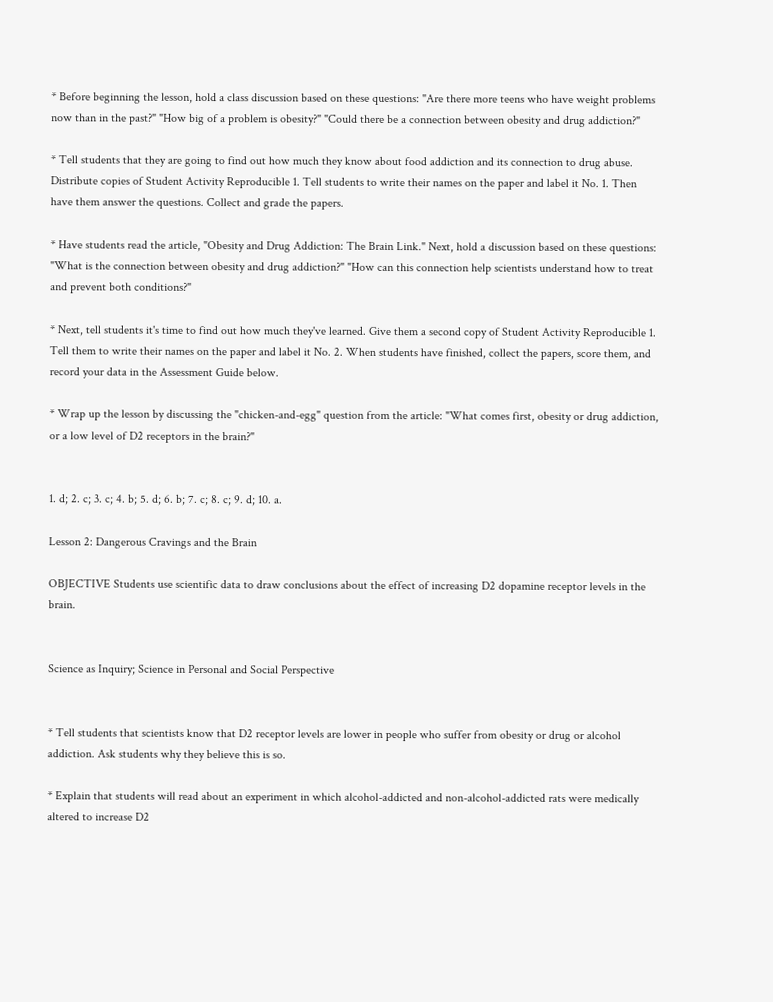* Before beginning the lesson, hold a class discussion based on these questions: "Are there more teens who have weight problems now than in the past?" "How big of a problem is obesity?" "Could there be a connection between obesity and drug addiction?"

* Tell students that they are going to find out how much they know about food addiction and its connection to drug abuse. Distribute copies of Student Activity Reproducible 1. Tell students to write their names on the paper and label it No. 1. Then have them answer the questions. Collect and grade the papers.

* Have students read the article, "Obesity and Drug Addiction: The Brain Link." Next, hold a discussion based on these questions: "What is the connection between obesity and drug addiction?" "How can this connection help scientists understand how to treat and prevent both conditions?"

* Next, tell students it's time to find out how much they've learned. Give them a second copy of Student Activity Reproducible 1. Tell them to write their names on the paper and label it No. 2. When students have finished, collect the papers, score them, and record your data in the Assessment Guide below.

* Wrap up the lesson by discussing the "chicken-and-egg" question from the article: "What comes first, obesity or drug addiction, or a low level of D2 receptors in the brain?"


1. d; 2. c; 3. c; 4. b; 5. d; 6. b; 7. c; 8. c; 9. d; 10. a.

Lesson 2: Dangerous Cravings and the Brain

OBJECTIVE Students use scientific data to draw conclusions about the effect of increasing D2 dopamine receptor levels in the brain.


Science as Inquiry; Science in Personal and Social Perspective


* Tell students that scientists know that D2 receptor levels are lower in people who suffer from obesity or drug or alcohol addiction. Ask students why they believe this is so.

* Explain that students will read about an experiment in which alcohol-addicted and non-alcohol-addicted rats were medically altered to increase D2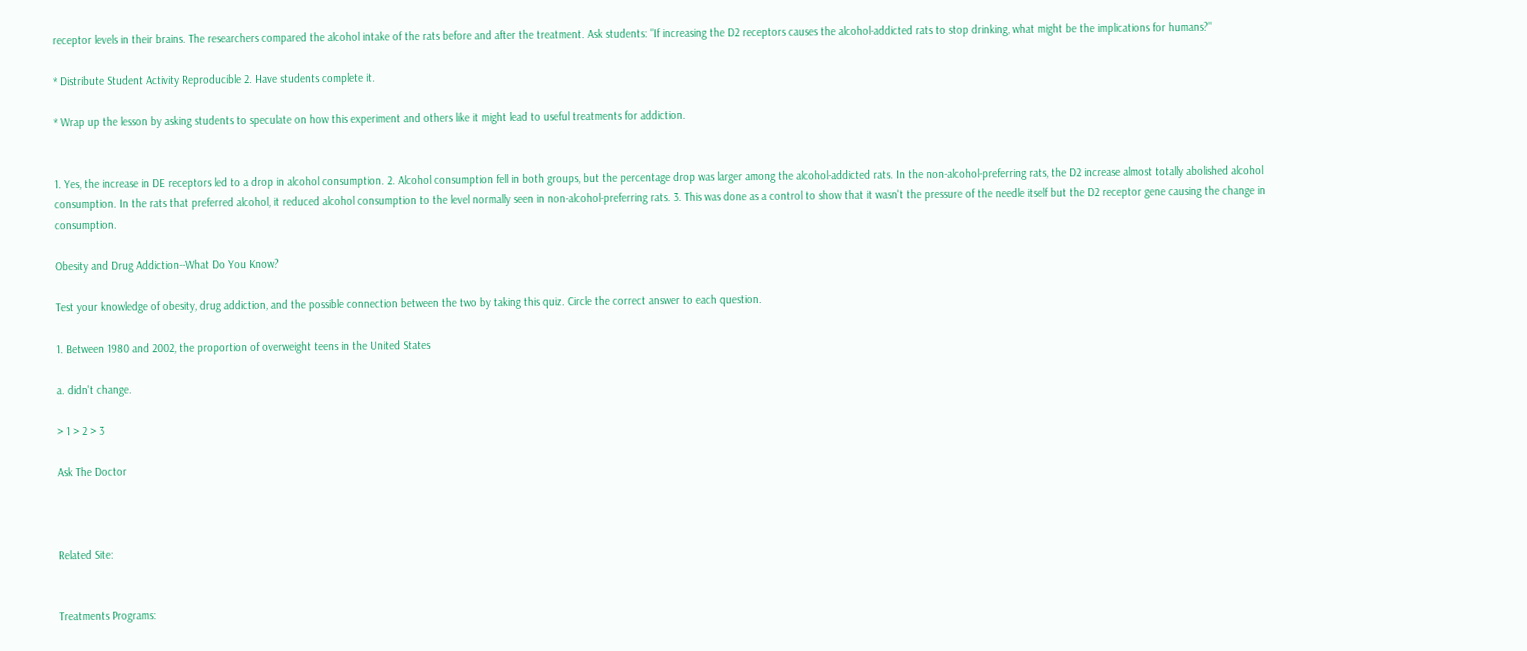receptor levels in their brains. The researchers compared the alcohol intake of the rats before and after the treatment. Ask students: "If increasing the D2 receptors causes the alcohol-addicted rats to stop drinking, what might be the implications for humans?"

* Distribute Student Activity Reproducible 2. Have students complete it.

* Wrap up the lesson by asking students to speculate on how this experiment and others like it might lead to useful treatments for addiction.


1. Yes, the increase in DE receptors led to a drop in alcohol consumption. 2. Alcohol consumption fell in both groups, but the percentage drop was larger among the alcohol-addicted rats. In the non-alcohol-preferring rats, the D2 increase almost totally abolished alcohol consumption. In the rats that preferred alcohol, it reduced alcohol consumption to the level normally seen in non-alcohol-preferring rats. 3. This was done as a control to show that it wasn't the pressure of the needle itself but the D2 receptor gene causing the change in consumption.

Obesity and Drug Addiction--What Do You Know?

Test your knowledge of obesity, drug addiction, and the possible connection between the two by taking this quiz. Circle the correct answer to each question.

1. Between 1980 and 2002, the proportion of overweight teens in the United States

a. didn't change.

> 1 > 2 > 3

Ask The Doctor



Related Site:


Treatments Programs: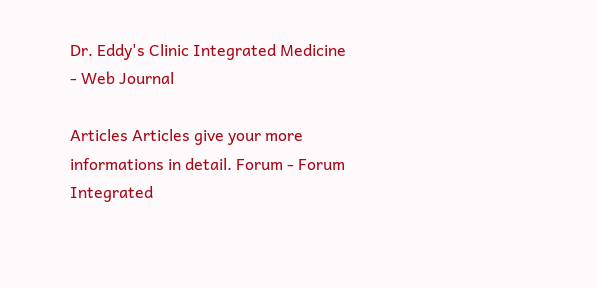Dr. Eddy's Clinic Integrated Medicine - Web Journal

Articles Articles give your more informations in detail. Forum - Forum Integrated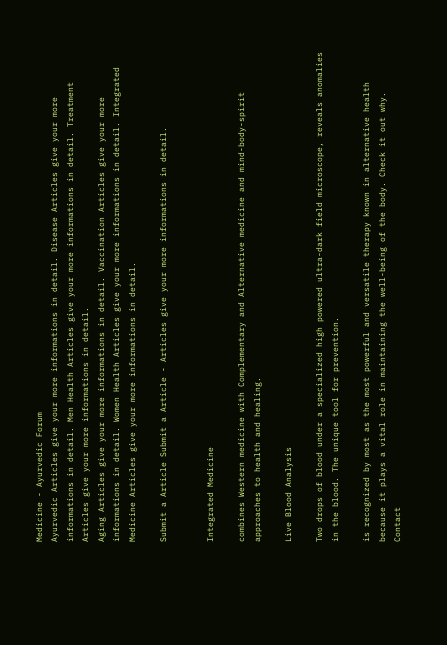Medicine - Ayurvedic Forum
Ayurvedic Articles give your more informations in detail. Disease Articles give your more informations in detail. Men Health Articles give your more informations in detail. Treatment Articles give your more informations in detail.
Aging Articles give your more informations in detail. Vaccination Articles give your more informations in detail. Women Health Articles give your more informations in detail. Integrated Medicine Articles give your more informations in detail.

Submit a Article Submit a Article - Articles give your more informations in detail.


Integrated Medicine

combines Western medicine with Complementary and Alternative medicine and mind-body-spirit approaches to health and healing.

Live Blood Analysis

Two drops of blood under a specialized high powered ultra-dark field microscope, reveals anomalies in the blood. The unique tool for prevention.

is recognized by most as the most powerful and versatile therapy known in alternative health because it plays a vital role in maintaining the well-being of the body. Check it out why.
Contact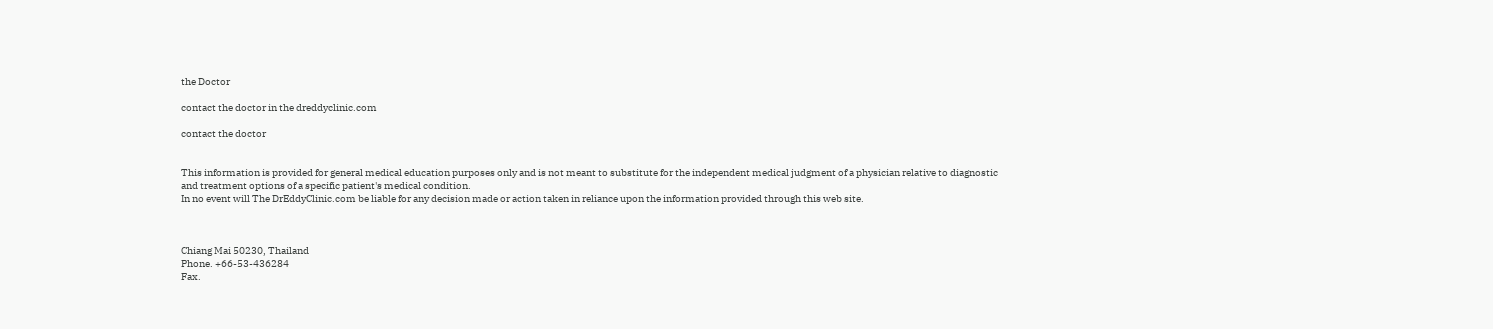the Doctor

contact the doctor in the dreddyclinic.com

contact the doctor


This information is provided for general medical education purposes only and is not meant to substitute for the independent medical judgment of a physician relative to diagnostic and treatment options of a specific patient's medical condition.
In no event will The DrEddyClinic.com be liable for any decision made or action taken in reliance upon the information provided through this web site.



Chiang Mai 50230, Thailand
Phone. +66-53-436284
Fax.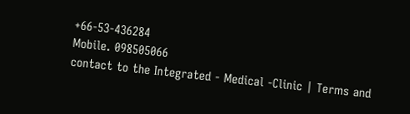+66-53-436284
Mobile. 098505066
contact to the Integrated - Medical -Clinic | Terms and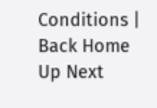Conditions | Back Home Up Next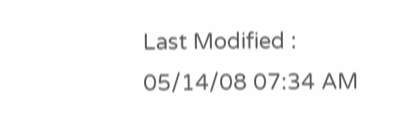Last Modified : 05/14/08 07:34 AM